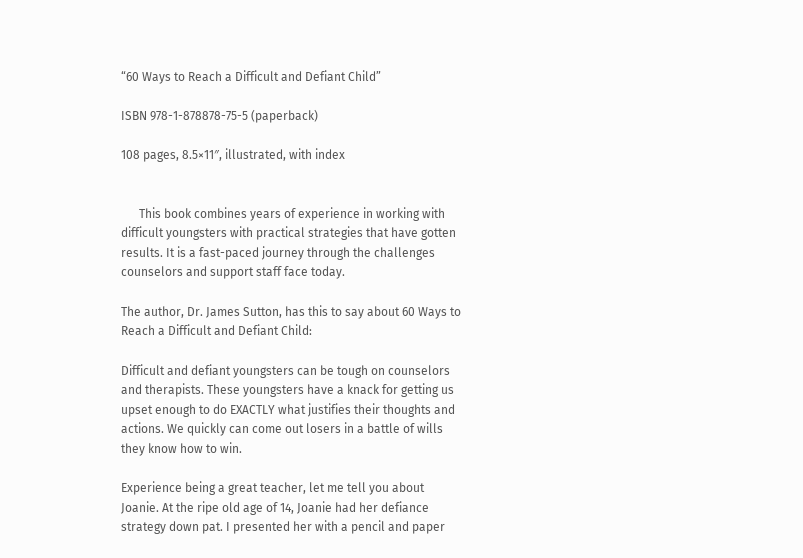“60 Ways to Reach a Difficult and Defiant Child”

ISBN 978-1-878878-75-5 (paperback)

108 pages, 8.5×11″, illustrated, with index


      This book combines years of experience in working with difficult youngsters with practical strategies that have gotten results. It is a fast-paced journey through the challenges counselors and support staff face today.

The author, Dr. James Sutton, has this to say about 60 Ways to Reach a Difficult and Defiant Child:

Difficult and defiant youngsters can be tough on counselors and therapists. These youngsters have a knack for getting us upset enough to do EXACTLY what justifies their thoughts and actions. We quickly can come out losers in a battle of wills they know how to win.

Experience being a great teacher, let me tell you about Joanie. At the ripe old age of 14, Joanie had her defiance strategy down pat. I presented her with a pencil and paper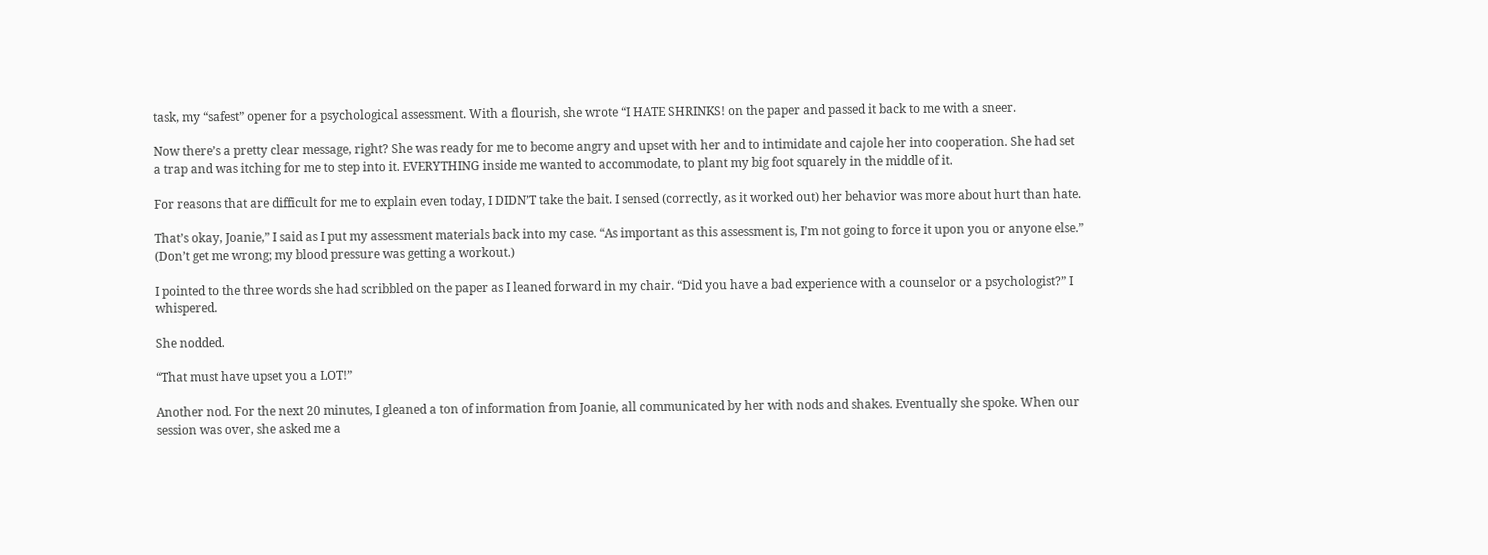task, my “safest” opener for a psychological assessment. With a flourish, she wrote “I HATE SHRINKS! on the paper and passed it back to me with a sneer.

Now there’s a pretty clear message, right? She was ready for me to become angry and upset with her and to intimidate and cajole her into cooperation. She had set a trap and was itching for me to step into it. EVERYTHING inside me wanted to accommodate, to plant my big foot squarely in the middle of it.

For reasons that are difficult for me to explain even today, I DIDN’T take the bait. I sensed (correctly, as it worked out) her behavior was more about hurt than hate.

That’s okay, Joanie,” I said as I put my assessment materials back into my case. “As important as this assessment is, I’m not going to force it upon you or anyone else.” (Don’t get me wrong; my blood pressure was getting a workout.)

I pointed to the three words she had scribbled on the paper as I leaned forward in my chair. “Did you have a bad experience with a counselor or a psychologist?” I whispered.

She nodded.

“That must have upset you a LOT!”

Another nod. For the next 20 minutes, I gleaned a ton of information from Joanie, all communicated by her with nods and shakes. Eventually she spoke. When our session was over, she asked me a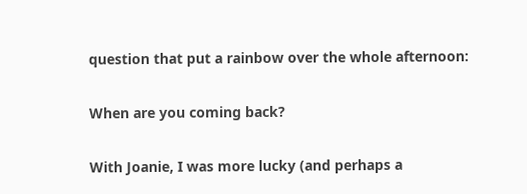question that put a rainbow over the whole afternoon:

When are you coming back?

With Joanie, I was more lucky (and perhaps a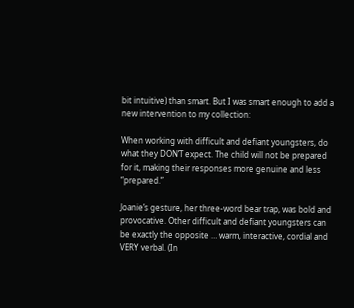bit intuitive) than smart. But I was smart enough to add a new intervention to my collection:

When working with difficult and defiant youngsters, do what they DON’T expect. The child will not be prepared for it, making their responses more genuine and less “prepared.”

Joanie’s gesture, her three-word bear trap, was bold and provocative. Other difficult and defiant youngsters can be exactly the opposite … warm, interactive, cordial and VERY verbal. (In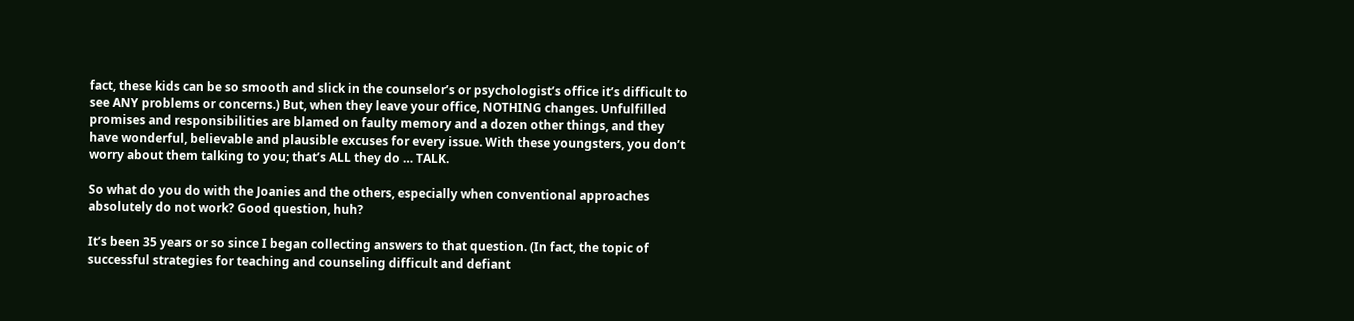fact, these kids can be so smooth and slick in the counselor’s or psychologist’s office it’s difficult to see ANY problems or concerns.) But, when they leave your office, NOTHING changes. Unfulfilled promises and responsibilities are blamed on faulty memory and a dozen other things, and they have wonderful, believable and plausible excuses for every issue. With these youngsters, you don’t worry about them talking to you; that’s ALL they do … TALK.

So what do you do with the Joanies and the others, especially when conventional approaches absolutely do not work? Good question, huh?

It’s been 35 years or so since I began collecting answers to that question. (In fact, the topic of successful strategies for teaching and counseling difficult and defiant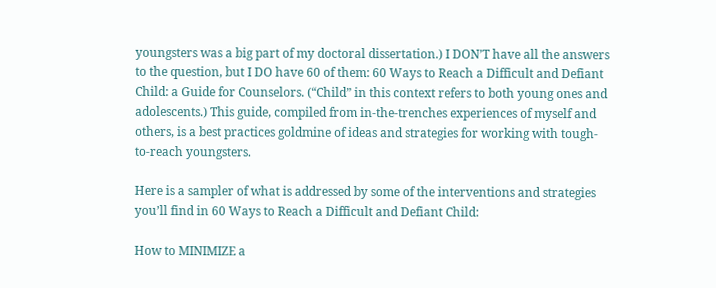youngsters was a big part of my doctoral dissertation.) I DON’T have all the answers to the question, but I DO have 60 of them: 60 Ways to Reach a Difficult and Defiant Child: a Guide for Counselors. (“Child” in this context refers to both young ones and adolescents.) This guide, compiled from in-the-trenches experiences of myself and others, is a best practices goldmine of ideas and strategies for working with tough-to-reach youngsters.

Here is a sampler of what is addressed by some of the interventions and strategies you’ll find in 60 Ways to Reach a Difficult and Defiant Child:

How to MINIMIZE a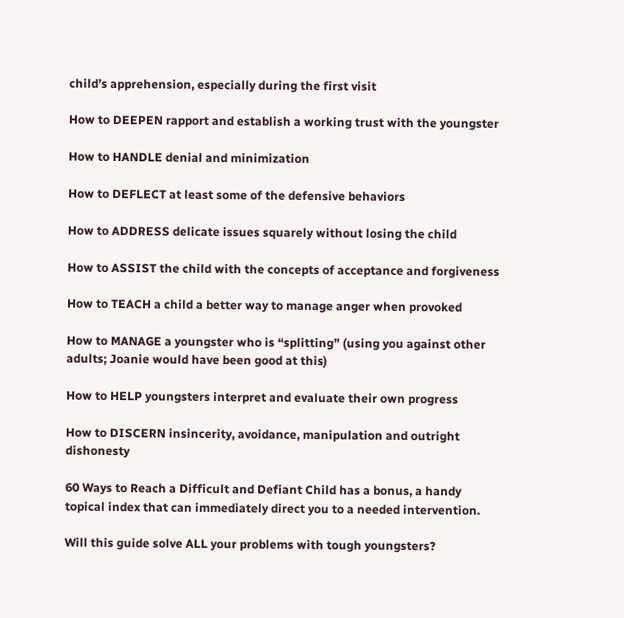child’s apprehension, especially during the first visit

How to DEEPEN rapport and establish a working trust with the youngster

How to HANDLE denial and minimization

How to DEFLECT at least some of the defensive behaviors

How to ADDRESS delicate issues squarely without losing the child

How to ASSIST the child with the concepts of acceptance and forgiveness

How to TEACH a child a better way to manage anger when provoked

How to MANAGE a youngster who is “splitting” (using you against other adults; Joanie would have been good at this)

How to HELP youngsters interpret and evaluate their own progress

How to DISCERN insincerity, avoidance, manipulation and outright dishonesty

60 Ways to Reach a Difficult and Defiant Child has a bonus, a handy topical index that can immediately direct you to a needed intervention.

Will this guide solve ALL your problems with tough youngsters?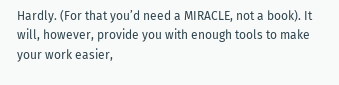Hardly. (For that you’d need a MIRACLE, not a book). It will, however, provide you with enough tools to make your work easier,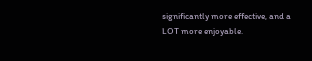significantly more effective, and a LOT more enjoyable.